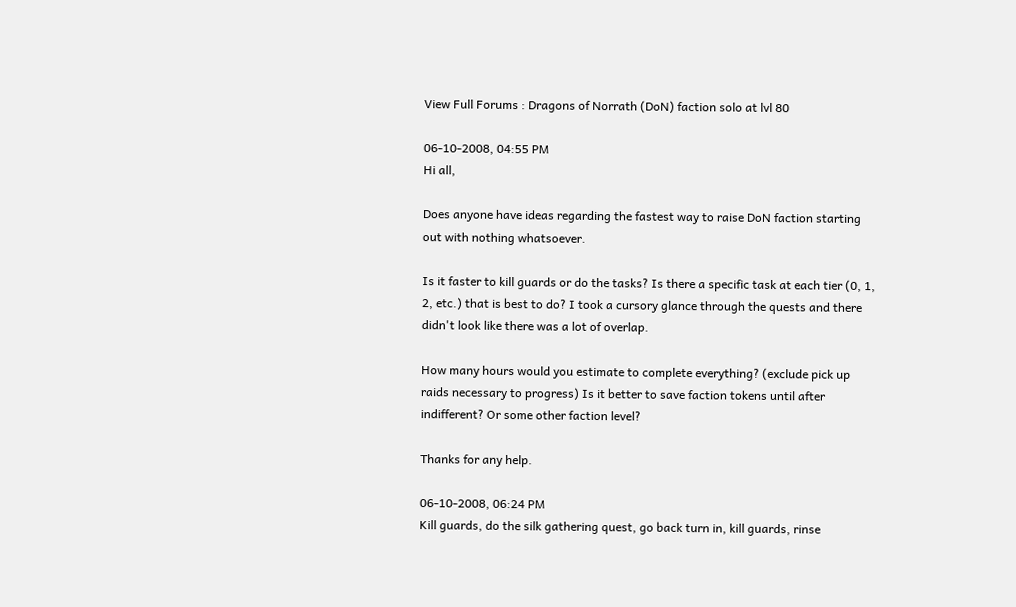View Full Forums : Dragons of Norrath (DoN) faction solo at lvl 80

06-10-2008, 04:55 PM
Hi all,

Does anyone have ideas regarding the fastest way to raise DoN faction starting out with nothing whatsoever.

Is it faster to kill guards or do the tasks? Is there a specific task at each tier (0, 1, 2, etc.) that is best to do? I took a cursory glance through the quests and there didn't look like there was a lot of overlap.

How many hours would you estimate to complete everything? (exclude pick up raids necessary to progress) Is it better to save faction tokens until after indifferent? Or some other faction level?

Thanks for any help.

06-10-2008, 06:24 PM
Kill guards, do the silk gathering quest, go back turn in, kill guards, rinse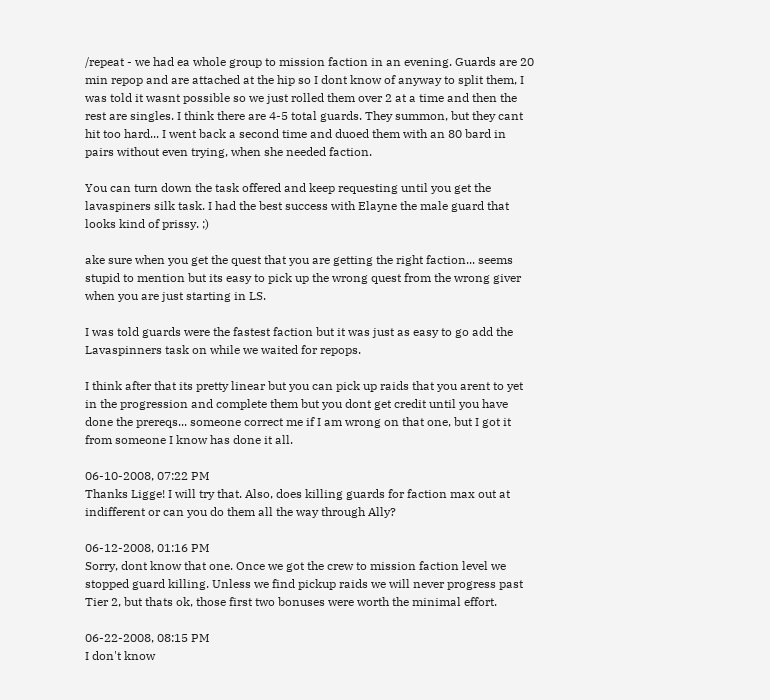/repeat - we had ea whole group to mission faction in an evening. Guards are 20 min repop and are attached at the hip so I dont know of anyway to split them, I was told it wasnt possible so we just rolled them over 2 at a time and then the rest are singles. I think there are 4-5 total guards. They summon, but they cant hit too hard... I went back a second time and duoed them with an 80 bard in pairs without even trying, when she needed faction.

You can turn down the task offered and keep requesting until you get the lavaspiners silk task. I had the best success with Elayne the male guard that looks kind of prissy. ;)

ake sure when you get the quest that you are getting the right faction... seems stupid to mention but its easy to pick up the wrong quest from the wrong giver when you are just starting in LS.

I was told guards were the fastest faction but it was just as easy to go add the Lavaspinners task on while we waited for repops.

I think after that its pretty linear but you can pick up raids that you arent to yet in the progression and complete them but you dont get credit until you have done the prereqs... someone correct me if I am wrong on that one, but I got it from someone I know has done it all.

06-10-2008, 07:22 PM
Thanks Ligge! I will try that. Also, does killing guards for faction max out at indifferent or can you do them all the way through Ally?

06-12-2008, 01:16 PM
Sorry, dont know that one. Once we got the crew to mission faction level we stopped guard killing. Unless we find pickup raids we will never progress past Tier 2, but thats ok, those first two bonuses were worth the minimal effort.

06-22-2008, 08:15 PM
I don't know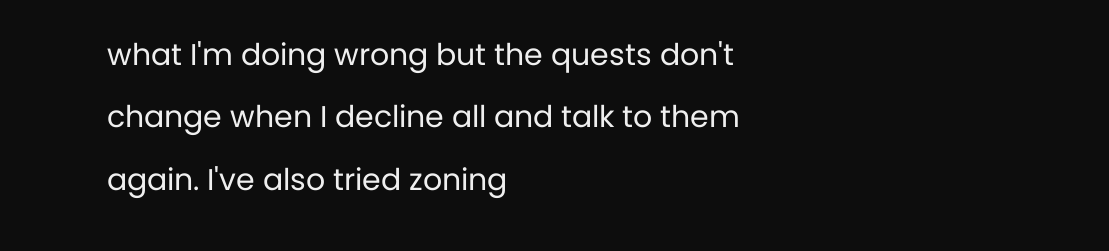what I'm doing wrong but the quests don't change when I decline all and talk to them again. I've also tried zoning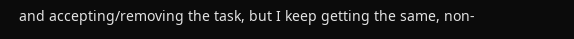and accepting/removing the task, but I keep getting the same, non-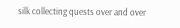silk collecting quests over and over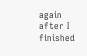again after I finished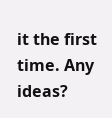it the first time. Any ideas?